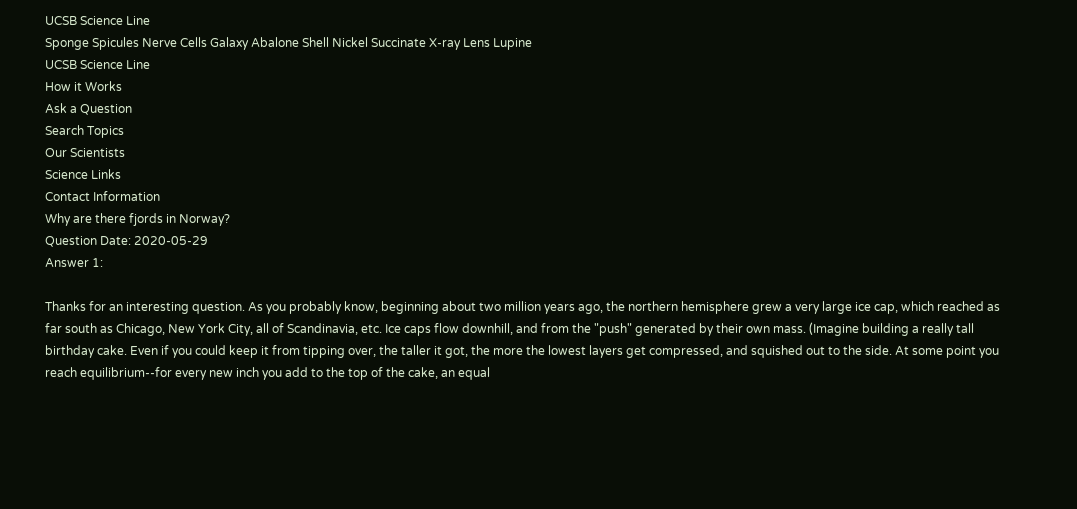UCSB Science Line
Sponge Spicules Nerve Cells Galaxy Abalone Shell Nickel Succinate X-ray Lens Lupine
UCSB Science Line
How it Works
Ask a Question
Search Topics
Our Scientists
Science Links
Contact Information
Why are there fjords in Norway?
Question Date: 2020-05-29
Answer 1:

Thanks for an interesting question. As you probably know, beginning about two million years ago, the northern hemisphere grew a very large ice cap, which reached as far south as Chicago, New York City, all of Scandinavia, etc. Ice caps flow downhill, and from the "push" generated by their own mass. (Imagine building a really tall birthday cake. Even if you could keep it from tipping over, the taller it got, the more the lowest layers get compressed, and squished out to the side. At some point you reach equilibrium--for every new inch you add to the top of the cake, an equal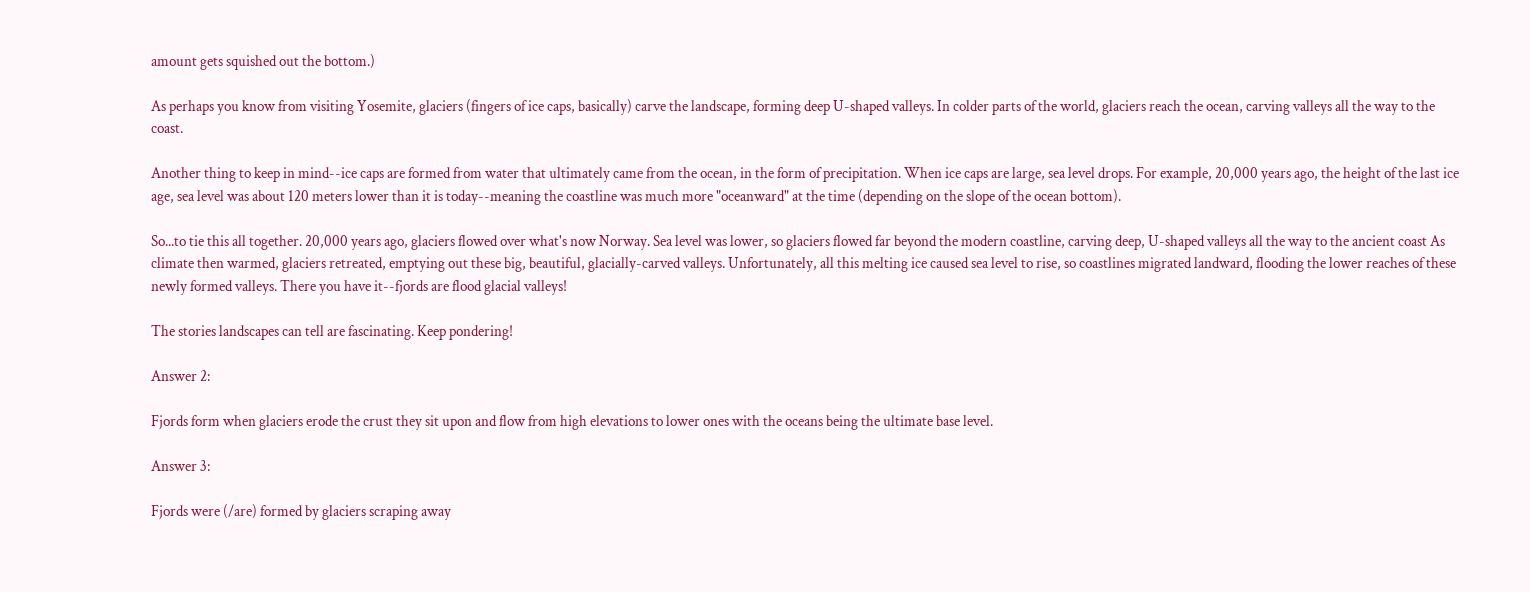amount gets squished out the bottom.)

As perhaps you know from visiting Yosemite, glaciers (fingers of ice caps, basically) carve the landscape, forming deep U-shaped valleys. In colder parts of the world, glaciers reach the ocean, carving valleys all the way to the coast.

Another thing to keep in mind--ice caps are formed from water that ultimately came from the ocean, in the form of precipitation. When ice caps are large, sea level drops. For example, 20,000 years ago, the height of the last ice age, sea level was about 120 meters lower than it is today--meaning the coastline was much more "oceanward" at the time (depending on the slope of the ocean bottom).

So...to tie this all together. 20,000 years ago, glaciers flowed over what's now Norway. Sea level was lower, so glaciers flowed far beyond the modern coastline, carving deep, U-shaped valleys all the way to the ancient coast As climate then warmed, glaciers retreated, emptying out these big, beautiful, glacially-carved valleys. Unfortunately, all this melting ice caused sea level to rise, so coastlines migrated landward, flooding the lower reaches of these newly formed valleys. There you have it--fjords are flood glacial valleys!

The stories landscapes can tell are fascinating. Keep pondering!

Answer 2:

Fjords form when glaciers erode the crust they sit upon and flow from high elevations to lower ones with the oceans being the ultimate base level.

Answer 3:

Fjords were (/are) formed by glaciers scraping away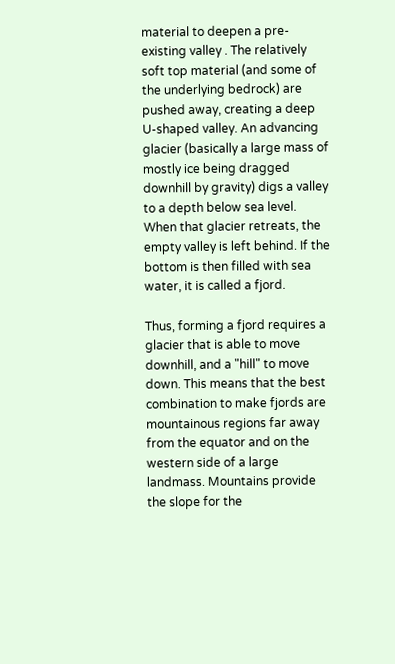material to deepen a pre-existing valley . The relatively soft top material (and some of the underlying bedrock) are pushed away, creating a deep U-shaped valley. An advancing glacier (basically a large mass of mostly ice being dragged downhill by gravity) digs a valley to a depth below sea level. When that glacier retreats, the empty valley is left behind. If the bottom is then filled with sea water, it is called a fjord.

Thus, forming a fjord requires a glacier that is able to move downhill, and a "hill" to move down. This means that the best combination to make fjords are mountainous regions far away from the equator and on the western side of a large landmass. Mountains provide the slope for the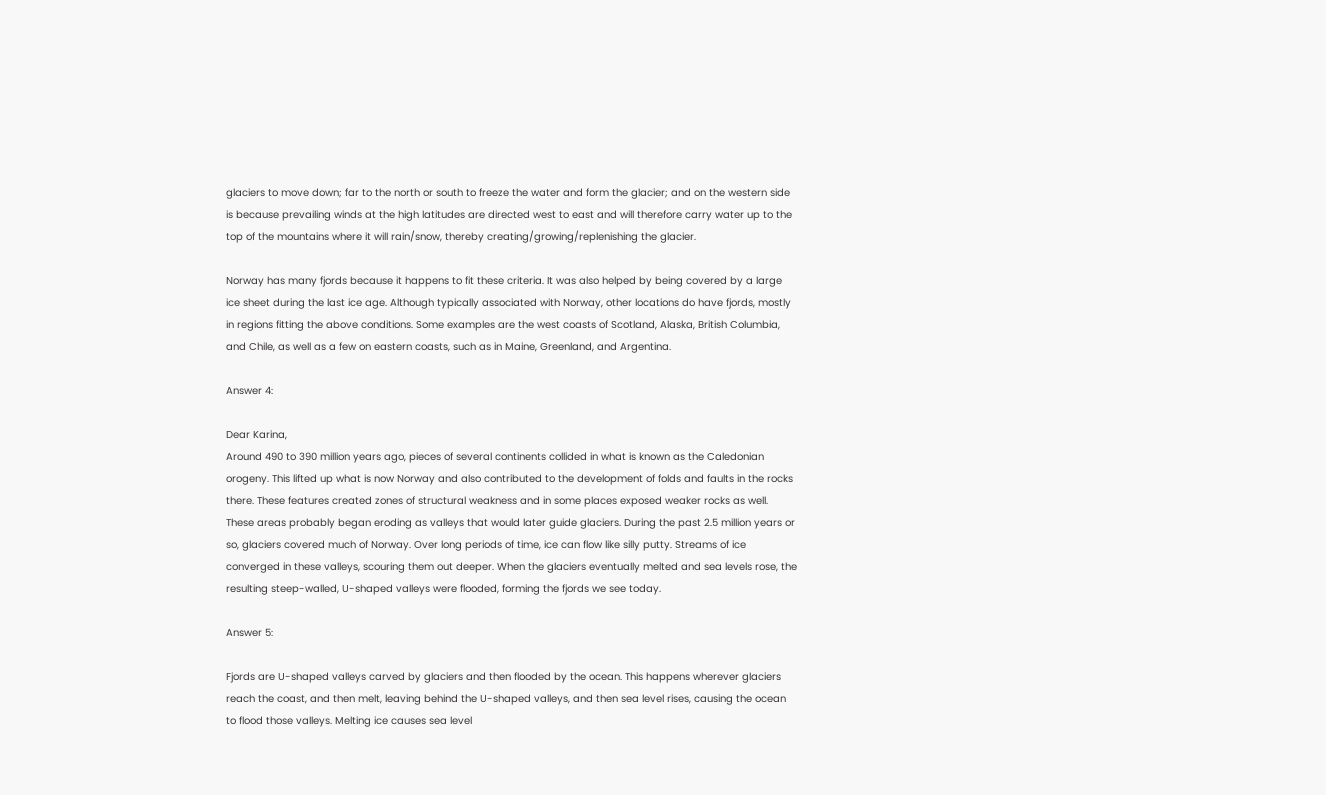glaciers to move down; far to the north or south to freeze the water and form the glacier; and on the western side is because prevailing winds at the high latitudes are directed west to east and will therefore carry water up to the top of the mountains where it will rain/snow, thereby creating/growing/replenishing the glacier.

Norway has many fjords because it happens to fit these criteria. It was also helped by being covered by a large ice sheet during the last ice age. Although typically associated with Norway, other locations do have fjords, mostly in regions fitting the above conditions. Some examples are the west coasts of Scotland, Alaska, British Columbia, and Chile, as well as a few on eastern coasts, such as in Maine, Greenland, and Argentina.

Answer 4:

Dear Karina,
Around 490 to 390 million years ago, pieces of several continents collided in what is known as the Caledonian orogeny. This lifted up what is now Norway and also contributed to the development of folds and faults in the rocks there. These features created zones of structural weakness and in some places exposed weaker rocks as well. These areas probably began eroding as valleys that would later guide glaciers. During the past 2.5 million years or so, glaciers covered much of Norway. Over long periods of time, ice can flow like silly putty. Streams of ice converged in these valleys, scouring them out deeper. When the glaciers eventually melted and sea levels rose, the resulting steep-walled, U-shaped valleys were flooded, forming the fjords we see today.

Answer 5:

Fjords are U-shaped valleys carved by glaciers and then flooded by the ocean. This happens wherever glaciers reach the coast, and then melt, leaving behind the U-shaped valleys, and then sea level rises, causing the ocean to flood those valleys. Melting ice causes sea level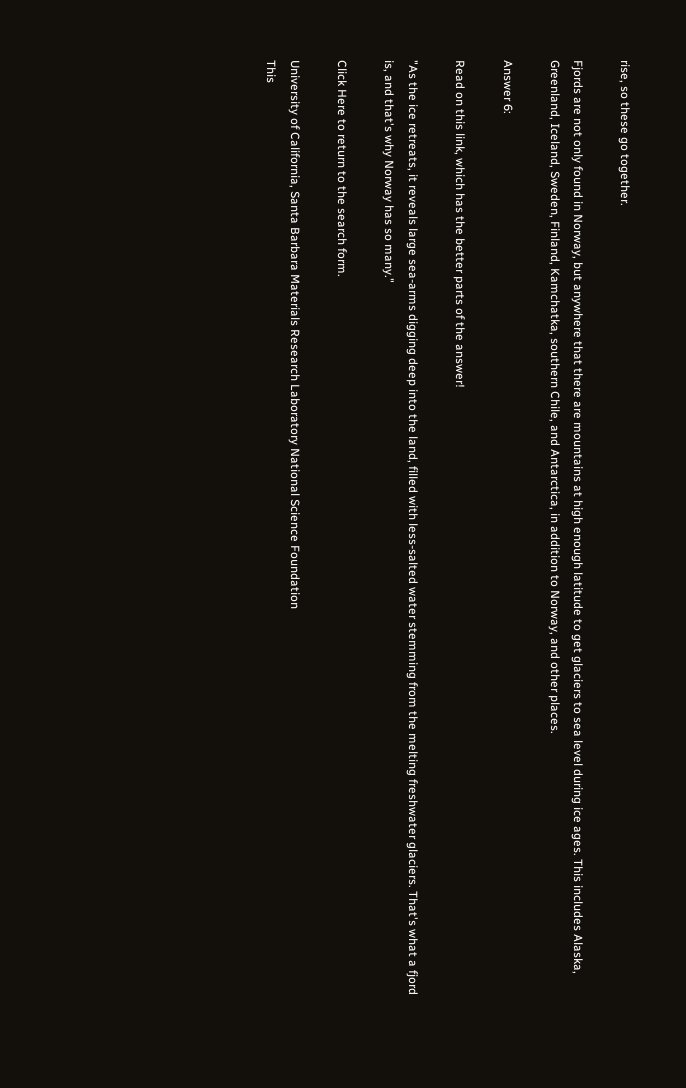rise, so these go together.

Fjords are not only found in Norway, but anywhere that there are mountains at high enough latitude to get glaciers to sea level during ice ages. This includes Alaska, Greenland, Iceland, Sweden, Finland, Kamchatka, southern Chile, and Antarctica, in addition to Norway, and other places.

Answer 6:

Read on this link, which has the better parts of the answer!

"As the ice retreats, it reveals large sea-arms digging deep into the land, filled with less-salted water stemming from the melting freshwater glaciers. That's what a fjord is, and that's why Norway has so many."

Click Here to return to the search form.

University of California, Santa Barbara Materials Research Laboratory National Science Foundation
This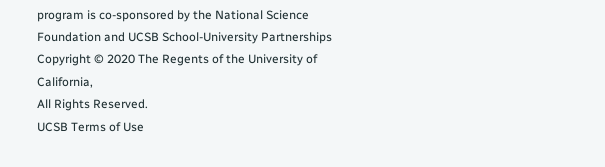program is co-sponsored by the National Science Foundation and UCSB School-University Partnerships
Copyright © 2020 The Regents of the University of California,
All Rights Reserved.
UCSB Terms of Use